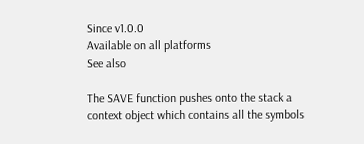Since v1.0.0
Available on all platforms
See also

The SAVE function pushes onto the stack a context object which contains all the symbols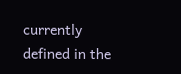currently defined in the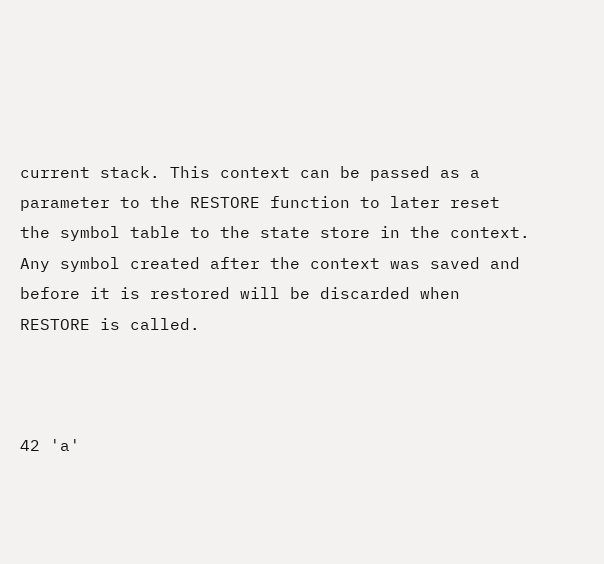current stack. This context can be passed as a parameter to the RESTORE function to later reset the symbol table to the state store in the context. Any symbol created after the context was saved and before it is restored will be discarded when RESTORE is called.



42 'a'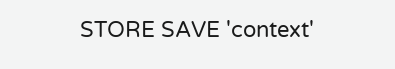STORE SAVE 'context'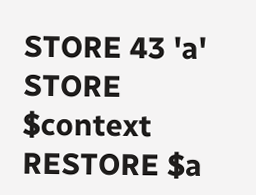STORE 43 'a' STORE $context RESTORE $a